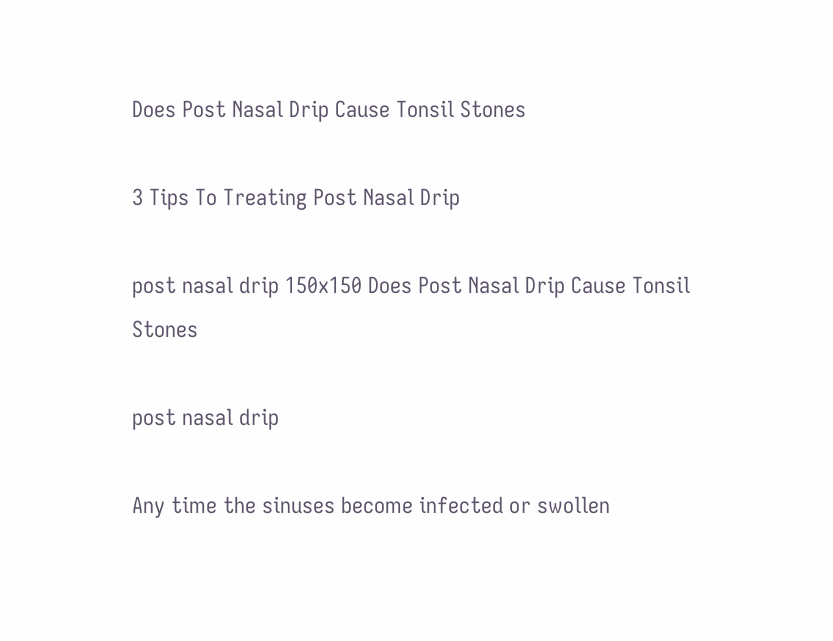Does Post Nasal Drip Cause Tonsil Stones

3 Tips To Treating Post Nasal Drip

post nasal drip 150x150 Does Post Nasal Drip Cause Tonsil Stones

post nasal drip

Any time the sinuses become infected or swollen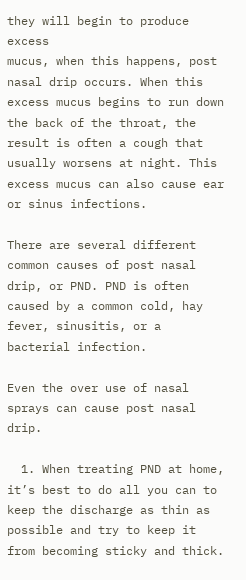they will begin to produce excess
mucus, when this happens, post nasal drip occurs. When this excess mucus begins to run down the back of the throat, the result is often a cough that usually worsens at night. This excess mucus can also cause ear or sinus infections.

There are several different common causes of post nasal drip, or PND. PND is often caused by a common cold, hay fever, sinusitis, or a bacterial infection.

Even the over use of nasal sprays can cause post nasal drip.

  1. When treating PND at home, it’s best to do all you can to keep the discharge as thin as possible and try to keep it from becoming sticky and thick.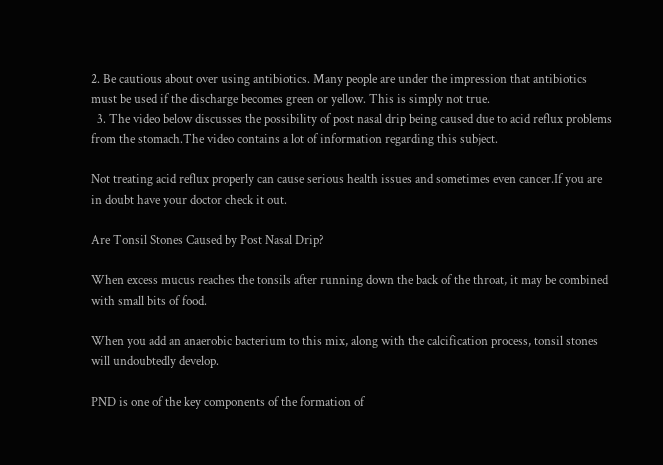2. Be cautious about over using antibiotics. Many people are under the impression that antibiotics must be used if the discharge becomes green or yellow. This is simply not true.
  3. The video below discusses the possibility of post nasal drip being caused due to acid reflux problems from the stomach.The video contains a lot of information regarding this subject.

Not treating acid reflux properly can cause serious health issues and sometimes even cancer.If you are in doubt have your doctor check it out.

Are Tonsil Stones Caused by Post Nasal Drip?

When excess mucus reaches the tonsils after running down the back of the throat, it may be combined with small bits of food.

When you add an anaerobic bacterium to this mix, along with the calcification process, tonsil stones will undoubtedly develop.

PND is one of the key components of the formation of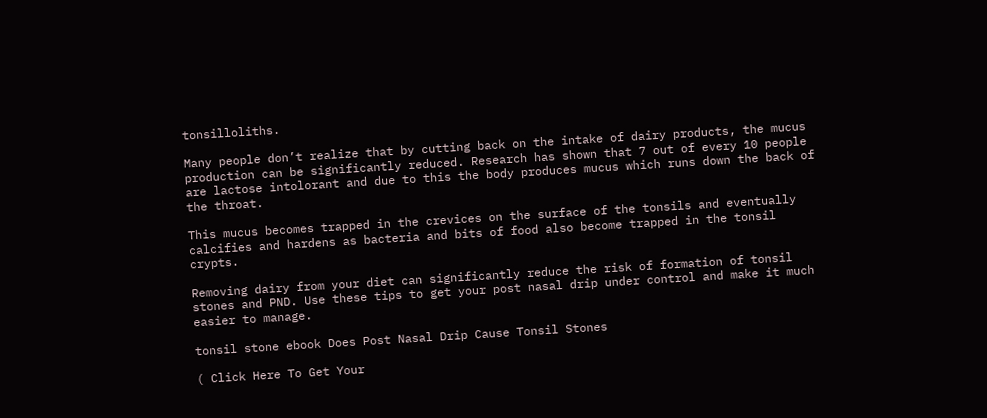tonsilloliths.

Many people don’t realize that by cutting back on the intake of dairy products, the mucus production can be significantly reduced. Research has shown that 7 out of every 10 people are lactose intolorant and due to this the body produces mucus which runs down the back of the throat.

This mucus becomes trapped in the crevices on the surface of the tonsils and eventually calcifies and hardens as bacteria and bits of food also become trapped in the tonsil crypts.

Removing dairy from your diet can significantly reduce the risk of formation of tonsil stones and PND. Use these tips to get your post nasal drip under control and make it much easier to manage.

tonsil stone ebook Does Post Nasal Drip Cause Tonsil Stones

( Click Here To Get Your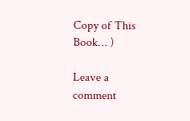Copy of This Book… )

Leave a comment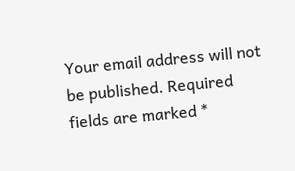Your email address will not be published. Required fields are marked *